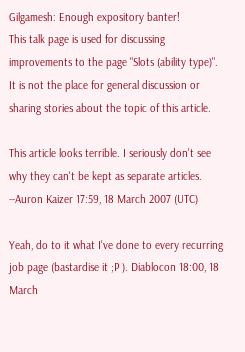Gilgamesh: Enough expository banter!
This talk page is used for discussing improvements to the page "Slots (ability type)". It is not the place for general discussion or sharing stories about the topic of this article.

This article looks terrible. I seriously don't see why they can't be kept as separate articles. --Auron Kaizer 17:59, 18 March 2007 (UTC)

Yeah, do to it what I've done to every recurring job page (bastardise it ;P ). Diablocon 18:00, 18 March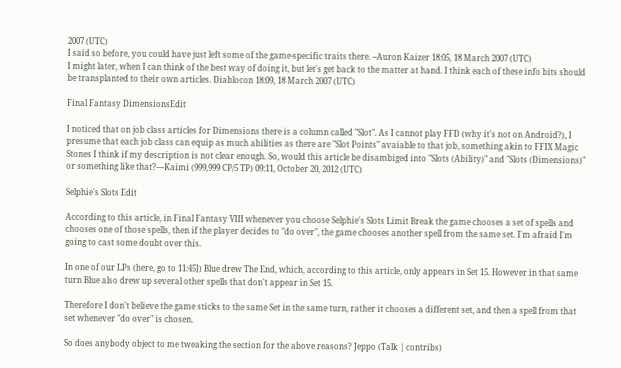2007 (UTC)
I said so before, you could have just left some of the game-specific traits there. --Auron Kaizer 18:05, 18 March 2007 (UTC)
I might later, when I can think of the best way of doing it, but let's get back to the matter at hand. I think each of these info bits should be transplanted to their own articles. Diablocon 18:09, 18 March 2007 (UTC)

Final Fantasy DimensionsEdit

I noticed that on job class articles for Dimensions there is a column called "Slot". As I cannot play FFD (why it's not on Android?), I presume that each job class can equip as much abilities as there are "Slot Points" avaiable to that job, something akin to FFIX Magic Stones I think if my description is not clear enough. So, would this article be disambiged into "Slots (Ability)" and "Slots (Dimensions)" or something like that?—Kaimi (999,999 CP/5 TP) 09:11, October 20, 2012 (UTC)

Selphie's Slots Edit

According to this article, in Final Fantasy VIII whenever you choose Selphie's Slots Limit Break the game chooses a set of spells and chooses one of those spells, then if the player decides to "do over", the game chooses another spell from the same set. I'm afraid I'm going to cast some doubt over this.

In one of our LPs (here, go to 11:45]) Blue drew The End, which, according to this article, only appears in Set 15. However in that same turn Blue also drew up several other spells that don't appear in Set 15.

Therefore I don't believe the game sticks to the same Set in the same turn, rather it chooses a different set, and then a spell from that set whenever "do over" is chosen.

So does anybody object to me tweaking the section for the above reasons? Jeppo (Talk | contribs)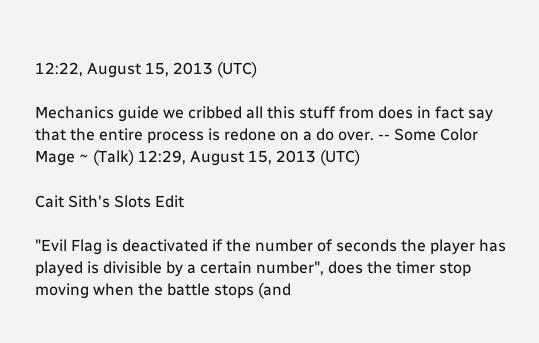12:22, August 15, 2013 (UTC)

Mechanics guide we cribbed all this stuff from does in fact say that the entire process is redone on a do over. -- Some Color Mage ~ (Talk) 12:29, August 15, 2013 (UTC)

Cait Sith's Slots Edit

"Evil Flag is deactivated if the number of seconds the player has played is divisible by a certain number", does the timer stop moving when the battle stops (and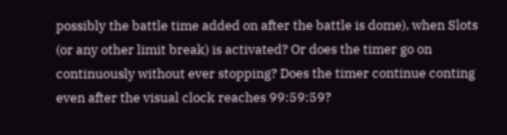possibly the battle time added on after the battle is dome), when Slots (or any other limit break) is activated? Or does the timer go on continuously without ever stopping? Does the timer continue conting even after the visual clock reaches 99:59:59?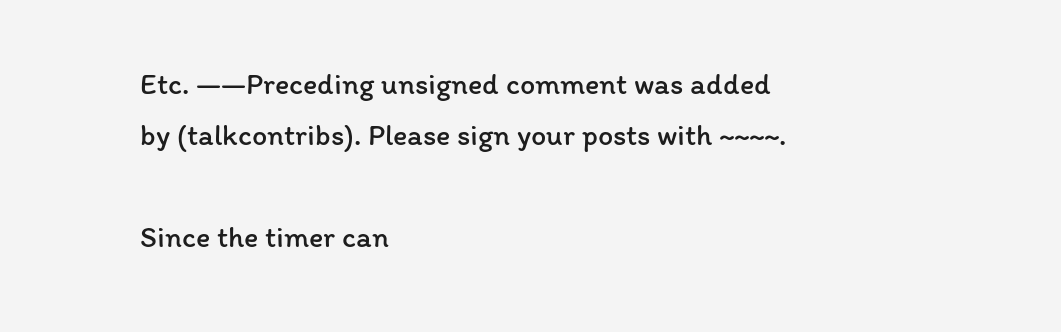Etc. ——Preceding unsigned comment was added by (talkcontribs). Please sign your posts with ~~~~.

Since the timer can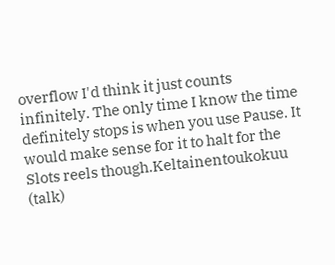overflow I'd think it just counts infinitely. The only time I know the time definitely stops is when you use Pause. It would make sense for it to halt for the Slots reels though.Keltainentoukokuu (talk)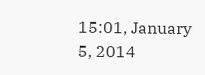15:01, January 5, 2014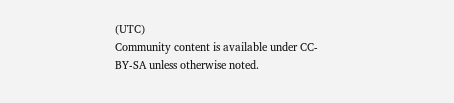(UTC)
Community content is available under CC-BY-SA unless otherwise noted.